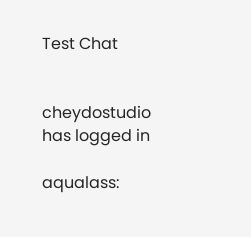Test Chat


cheydostudio has logged in

aqualass: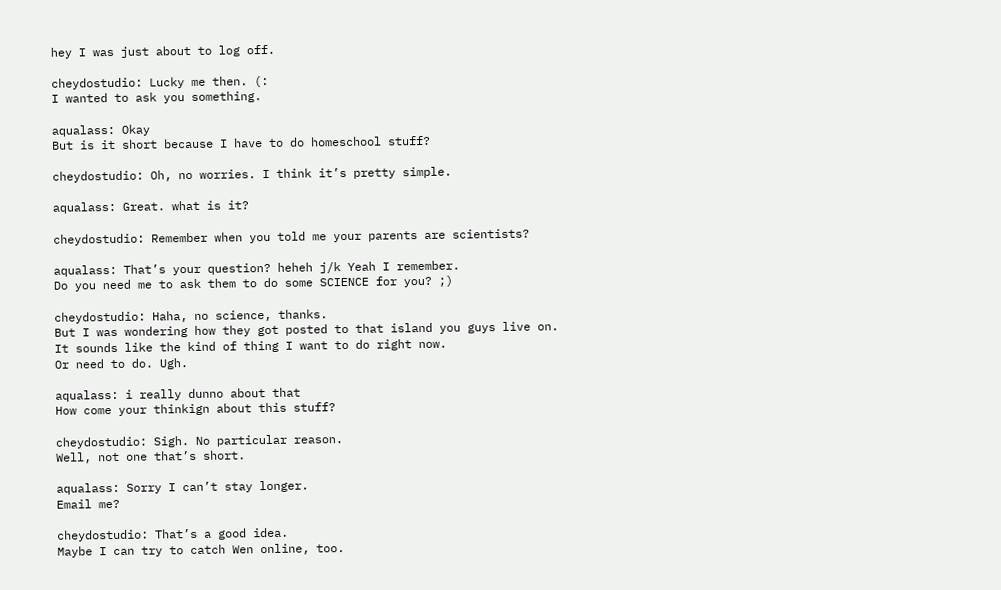hey I was just about to log off.

cheydostudio: Lucky me then. (:
I wanted to ask you something.

aqualass: Okay
But is it short because I have to do homeschool stuff?

cheydostudio: Oh, no worries. I think it’s pretty simple.

aqualass: Great. what is it?

cheydostudio: Remember when you told me your parents are scientists?

aqualass: That’s your question? heheh j/k Yeah I remember.
Do you need me to ask them to do some SCIENCE for you? ;)

cheydostudio: Haha, no science, thanks.
But I was wondering how they got posted to that island you guys live on.
It sounds like the kind of thing I want to do right now.
Or need to do. Ugh.

aqualass: i really dunno about that
How come your thinkign about this stuff?

cheydostudio: Sigh. No particular reason.
Well, not one that’s short.

aqualass: Sorry I can’t stay longer.
Email me?

cheydostudio: That’s a good idea.
Maybe I can try to catch Wen online, too.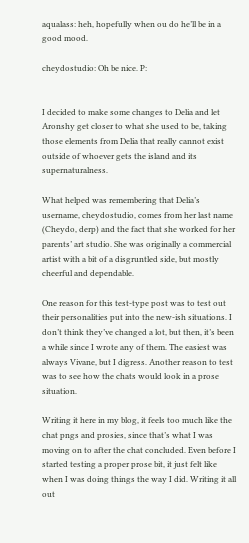aqualass: heh, hopefully when ou do he’ll be in a good mood.

cheydostudio: Oh be nice. P:


I decided to make some changes to Delia and let Aronshy get closer to what she used to be, taking those elements from Delia that really cannot exist outside of whoever gets the island and its supernaturalness.

What helped was remembering that Delia’s username, cheydostudio, comes from her last name (Cheydo, derp) and the fact that she worked for her parents’ art studio. She was originally a commercial artist with a bit of a disgruntled side, but mostly cheerful and dependable.

One reason for this test-type post was to test out their personalities put into the new-ish situations. I don’t think they’ve changed a lot, but then, it’s been a while since I wrote any of them. The easiest was always Vivane, but I digress. Another reason to test was to see how the chats would look in a prose situation.

Writing it here in my blog, it feels too much like the chat pngs and prosies, since that’s what I was moving on to after the chat concluded. Even before I started testing a proper prose bit, it just felt like when I was doing things the way I did. Writing it all out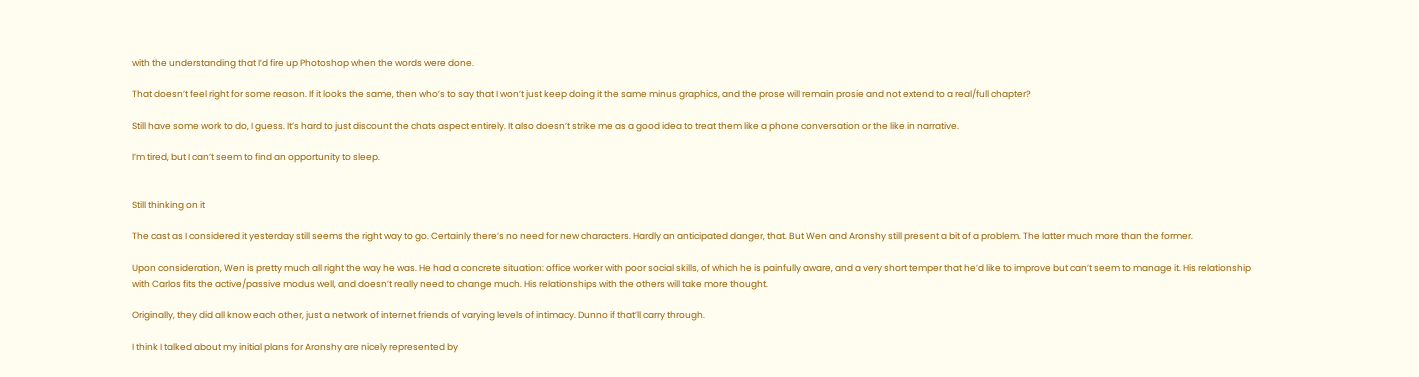with the understanding that I’d fire up Photoshop when the words were done.

That doesn’t feel right for some reason. If it looks the same, then who’s to say that I won’t just keep doing it the same minus graphics, and the prose will remain prosie and not extend to a real/full chapter?

Still have some work to do, I guess. It’s hard to just discount the chats aspect entirely. It also doesn’t strike me as a good idea to treat them like a phone conversation or the like in narrative.

I’m tired, but I can’t seem to find an opportunity to sleep.


Still thinking on it

The cast as I considered it yesterday still seems the right way to go. Certainly there’s no need for new characters. Hardly an anticipated danger, that. But Wen and Aronshy still present a bit of a problem. The latter much more than the former.

Upon consideration, Wen is pretty much all right the way he was. He had a concrete situation: office worker with poor social skills, of which he is painfully aware, and a very short temper that he’d like to improve but can’t seem to manage it. His relationship with Carlos fits the active/passive modus well, and doesn’t really need to change much. His relationships with the others will take more thought.

Originally, they did all know each other, just a network of internet friends of varying levels of intimacy. Dunno if that’ll carry through.

I think I talked about my initial plans for Aronshy are nicely represented by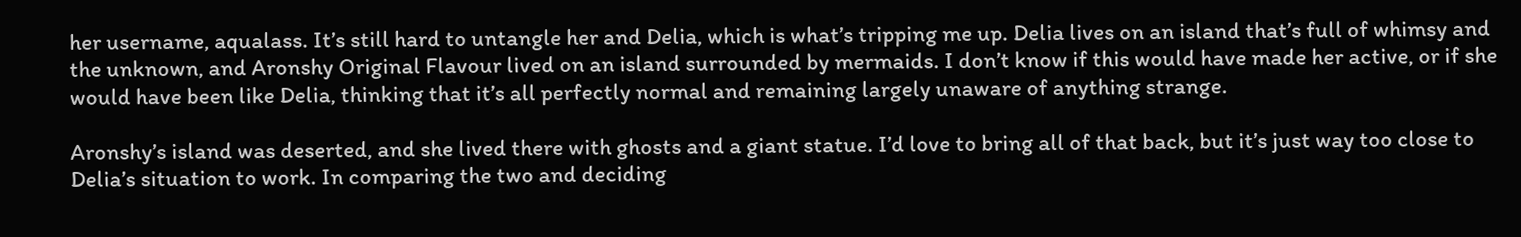her username, aqualass. It’s still hard to untangle her and Delia, which is what’s tripping me up. Delia lives on an island that’s full of whimsy and the unknown, and Aronshy Original Flavour lived on an island surrounded by mermaids. I don’t know if this would have made her active, or if she would have been like Delia, thinking that it’s all perfectly normal and remaining largely unaware of anything strange.

Aronshy’s island was deserted, and she lived there with ghosts and a giant statue. I’d love to bring all of that back, but it’s just way too close to Delia’s situation to work. In comparing the two and deciding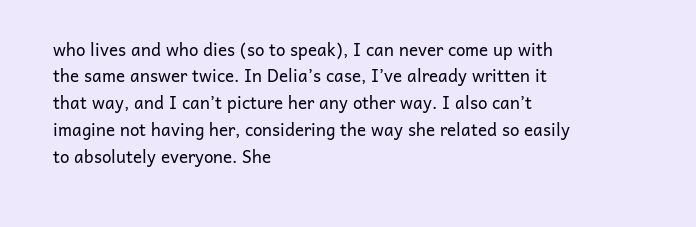who lives and who dies (so to speak), I can never come up with the same answer twice. In Delia’s case, I’ve already written it that way, and I can’t picture her any other way. I also can’t imagine not having her, considering the way she related so easily to absolutely everyone. She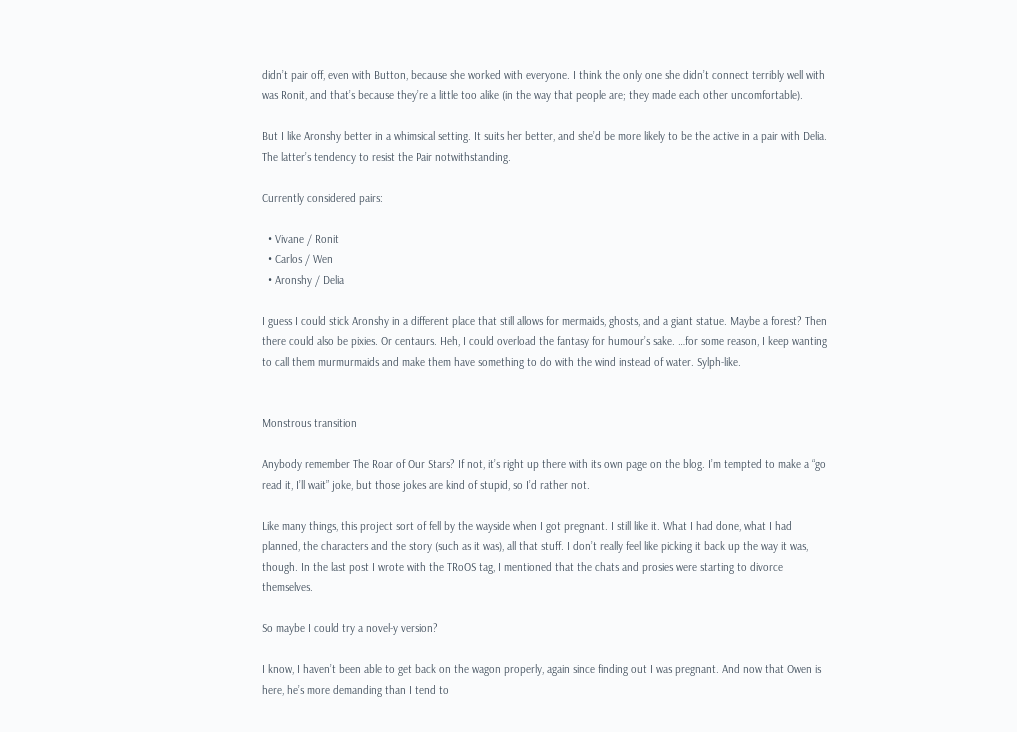didn’t pair off, even with Button, because she worked with everyone. I think the only one she didn’t connect terribly well with was Ronit, and that’s because they’re a little too alike (in the way that people are; they made each other uncomfortable).

But I like Aronshy better in a whimsical setting. It suits her better, and she’d be more likely to be the active in a pair with Delia. The latter’s tendency to resist the Pair notwithstanding.

Currently considered pairs:

  • Vivane / Ronit
  • Carlos / Wen
  • Aronshy / Delia

I guess I could stick Aronshy in a different place that still allows for mermaids, ghosts, and a giant statue. Maybe a forest? Then there could also be pixies. Or centaurs. Heh, I could overload the fantasy for humour’s sake. …for some reason, I keep wanting to call them murmurmaids and make them have something to do with the wind instead of water. Sylph-like.


Monstrous transition

Anybody remember The Roar of Our Stars? If not, it’s right up there with its own page on the blog. I’m tempted to make a “go read it, I’ll wait” joke, but those jokes are kind of stupid, so I’d rather not.

Like many things, this project sort of fell by the wayside when I got pregnant. I still like it. What I had done, what I had planned, the characters and the story (such as it was), all that stuff. I don’t really feel like picking it back up the way it was, though. In the last post I wrote with the TRoOS tag, I mentioned that the chats and prosies were starting to divorce themselves.

So maybe I could try a novel-y version?

I know, I haven’t been able to get back on the wagon properly, again since finding out I was pregnant. And now that Owen is here, he’s more demanding than I tend to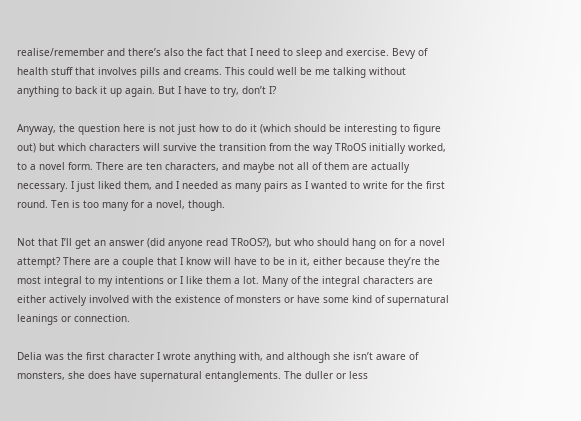realise/remember and there’s also the fact that I need to sleep and exercise. Bevy of health stuff that involves pills and creams. This could well be me talking without anything to back it up again. But I have to try, don’t I?

Anyway, the question here is not just how to do it (which should be interesting to figure out) but which characters will survive the transition from the way TRoOS initially worked, to a novel form. There are ten characters, and maybe not all of them are actually necessary. I just liked them, and I needed as many pairs as I wanted to write for the first round. Ten is too many for a novel, though.

Not that I’ll get an answer (did anyone read TRoOS?), but who should hang on for a novel attempt? There are a couple that I know will have to be in it, either because they’re the most integral to my intentions or I like them a lot. Many of the integral characters are either actively involved with the existence of monsters or have some kind of supernatural leanings or connection.

Delia was the first character I wrote anything with, and although she isn’t aware of monsters, she does have supernatural entanglements. The duller or less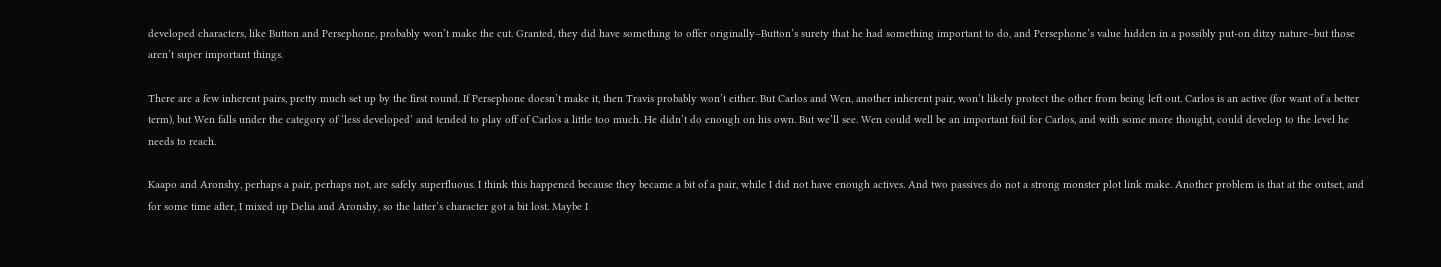developed characters, like Button and Persephone, probably won’t make the cut. Granted, they did have something to offer originally–Button’s surety that he had something important to do, and Persephone’s value hidden in a possibly put-on ditzy nature–but those aren’t super important things.

There are a few inherent pairs, pretty much set up by the first round. If Persephone doesn’t make it, then Travis probably won’t either. But Carlos and Wen, another inherent pair, won’t likely protect the other from being left out. Carlos is an active (for want of a better term), but Wen falls under the category of ‘less developed’ and tended to play off of Carlos a little too much. He didn’t do enough on his own. But we’ll see. Wen could well be an important foil for Carlos, and with some more thought, could develop to the level he needs to reach.

Kaapo and Aronshy, perhaps a pair, perhaps not, are safely superfluous. I think this happened because they became a bit of a pair, while I did not have enough actives. And two passives do not a strong monster plot link make. Another problem is that at the outset, and for some time after, I mixed up Delia and Aronshy, so the latter’s character got a bit lost. Maybe I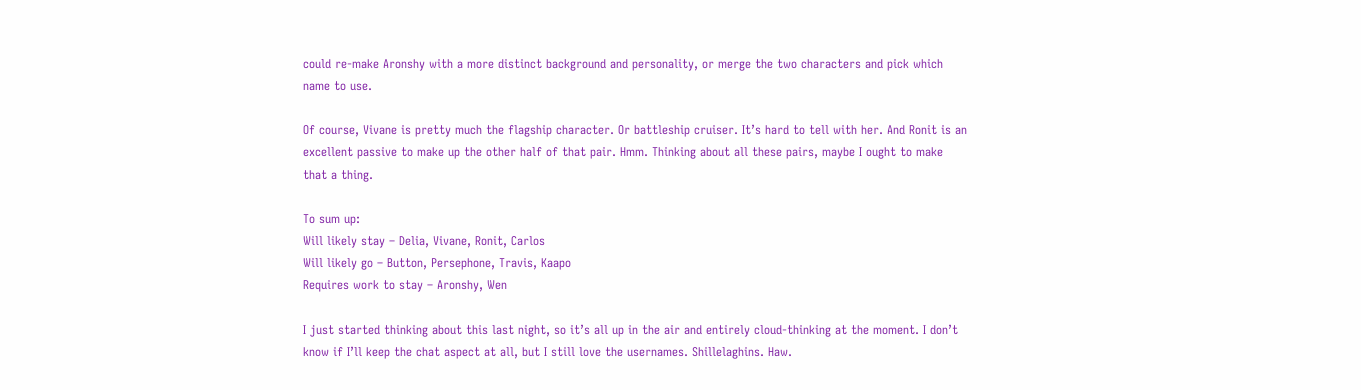could re-make Aronshy with a more distinct background and personality, or merge the two characters and pick which name to use.

Of course, Vivane is pretty much the flagship character. Or battleship cruiser. It’s hard to tell with her. And Ronit is an excellent passive to make up the other half of that pair. Hmm. Thinking about all these pairs, maybe I ought to make that a thing.

To sum up:
Will likely stay – Delia, Vivane, Ronit, Carlos
Will likely go – Button, Persephone, Travis, Kaapo
Requires work to stay – Aronshy, Wen

I just started thinking about this last night, so it’s all up in the air and entirely cloud-thinking at the moment. I don’t know if I’ll keep the chat aspect at all, but I still love the usernames. Shillelaghins. Haw.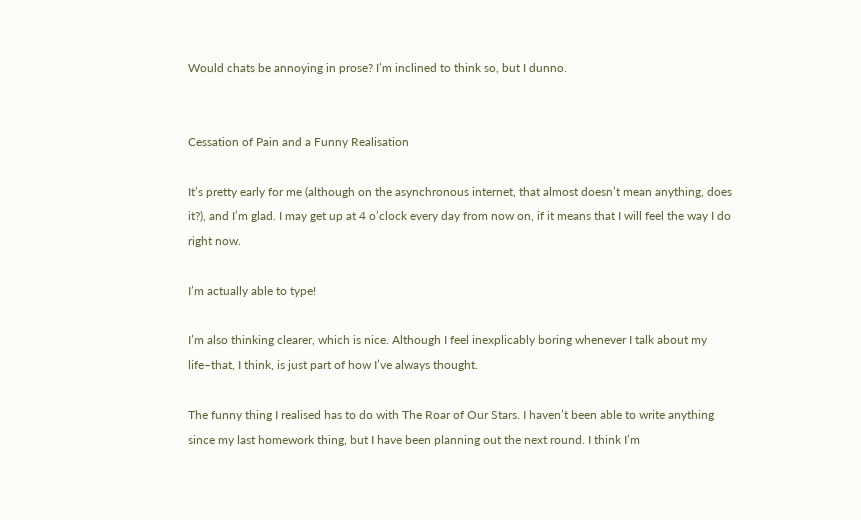Would chats be annoying in prose? I’m inclined to think so, but I dunno.


Cessation of Pain and a Funny Realisation

It’s pretty early for me (although on the asynchronous internet, that almost doesn’t mean anything, does it?), and I’m glad. I may get up at 4 o’clock every day from now on, if it means that I will feel the way I do right now.

I’m actually able to type!

I’m also thinking clearer, which is nice. Although I feel inexplicably boring whenever I talk about my life–that, I think, is just part of how I’ve always thought.

The funny thing I realised has to do with The Roar of Our Stars. I haven’t been able to write anything since my last homework thing, but I have been planning out the next round. I think I’m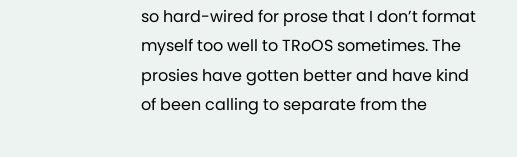so hard-wired for prose that I don’t format myself too well to TRoOS sometimes. The prosies have gotten better and have kind of been calling to separate from the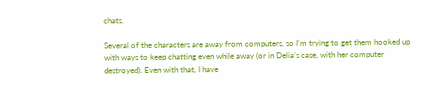chats.

Several of the characters are away from computers, so I’m trying to get them hooked up with ways to keep chatting even while away (or in Delia’s case, with her computer destroyed). Even with that, I have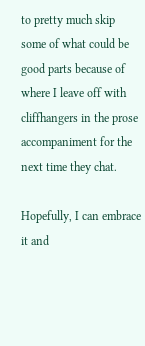to pretty much skip some of what could be good parts because of where I leave off with cliffhangers in the prose accompaniment for the next time they chat.

Hopefully, I can embrace it and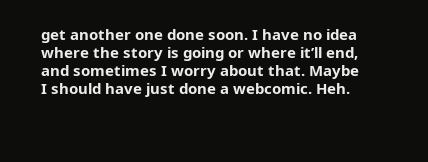get another one done soon. I have no idea where the story is going or where it’ll end, and sometimes I worry about that. Maybe I should have just done a webcomic. Heh.